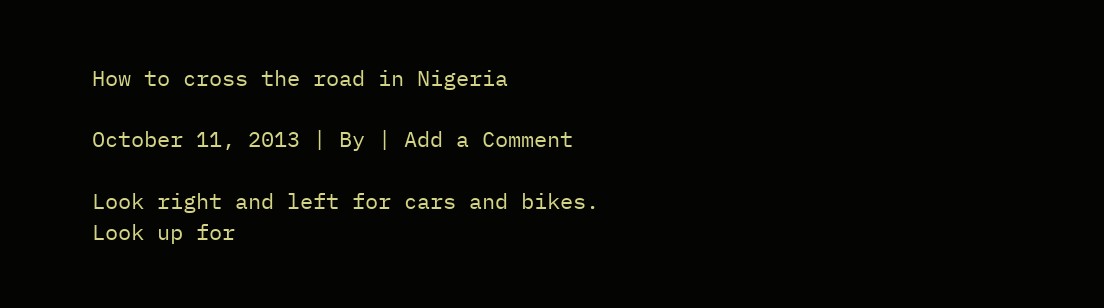How to cross the road in Nigeria

October 11, 2013 | By | Add a Comment

Look right and left for cars and bikes.
Look up for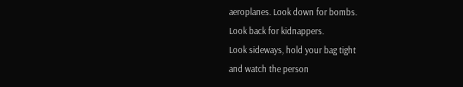aeroplanes. Look down for bombs.
Look back for kidnappers.
Look sideways, hold your bag tight
and watch the person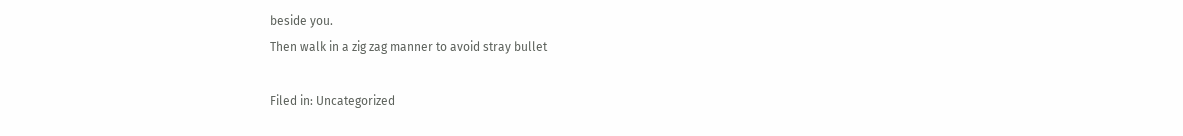beside you.
Then walk in a zig zag manner to avoid stray bullet

Filed in: Uncategorized